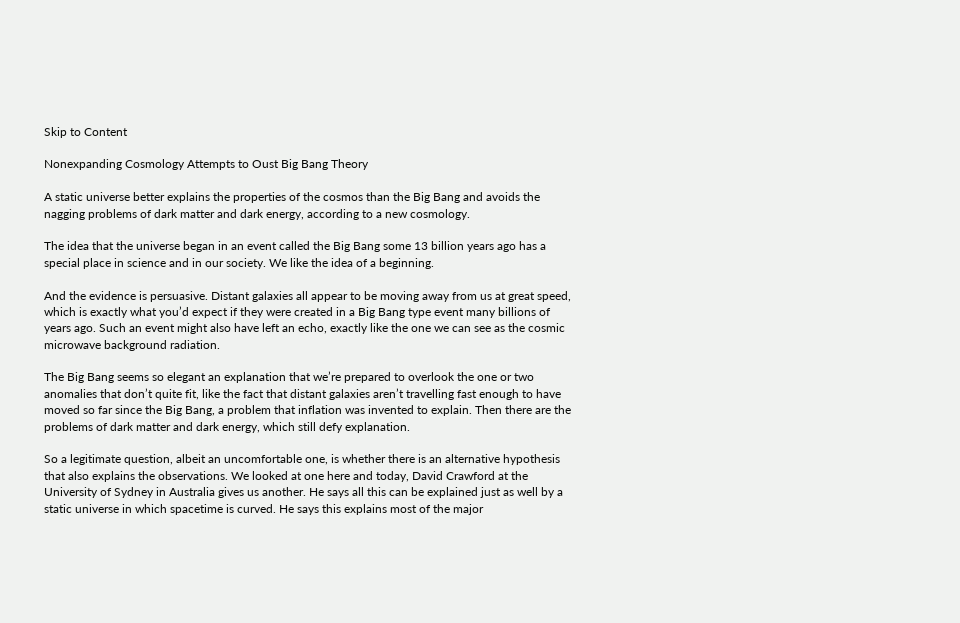Skip to Content

Nonexpanding Cosmology Attempts to Oust Big Bang Theory

A static universe better explains the properties of the cosmos than the Big Bang and avoids the nagging problems of dark matter and dark energy, according to a new cosmology.

The idea that the universe began in an event called the Big Bang some 13 billion years ago has a special place in science and in our society. We like the idea of a beginning.

And the evidence is persuasive. Distant galaxies all appear to be moving away from us at great speed, which is exactly what you’d expect if they were created in a Big Bang type event many billions of years ago. Such an event might also have left an echo, exactly like the one we can see as the cosmic microwave background radiation.

The Big Bang seems so elegant an explanation that we’re prepared to overlook the one or two anomalies that don’t quite fit, like the fact that distant galaxies aren’t travelling fast enough to have moved so far since the Big Bang, a problem that inflation was invented to explain. Then there are the problems of dark matter and dark energy, which still defy explanation.

So a legitimate question, albeit an uncomfortable one, is whether there is an alternative hypothesis that also explains the observations. We looked at one here and today, David Crawford at the University of Sydney in Australia gives us another. He says all this can be explained just as well by a static universe in which spacetime is curved. He says this explains most of the major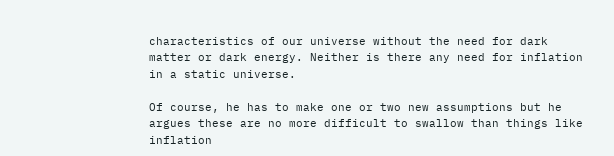characteristics of our universe without the need for dark matter or dark energy. Neither is there any need for inflation in a static universe.

Of course, he has to make one or two new assumptions but he argues these are no more difficult to swallow than things like inflation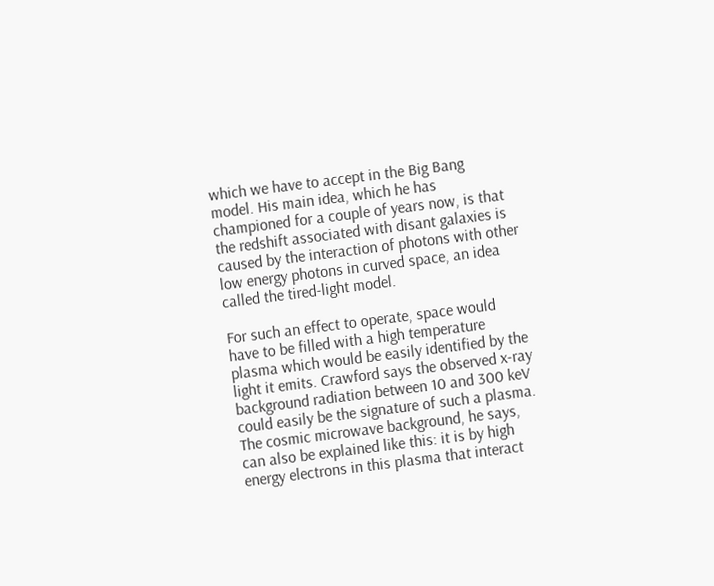which we have to accept in the Big Bang model. His main idea, which he has championed for a couple of years now, is that the redshift associated with disant galaxies is caused by the interaction of photons with other low energy photons in curved space, an idea called the tired-light model.

For such an effect to operate, space would have to be filled with a high temperature plasma which would be easily identified by the light it emits. Crawford says the observed x-ray background radiation between 10 and 300 keV could easily be the signature of such a plasma. The cosmic microwave background, he says, can also be explained like this: it is by high energy electrons in this plasma that interact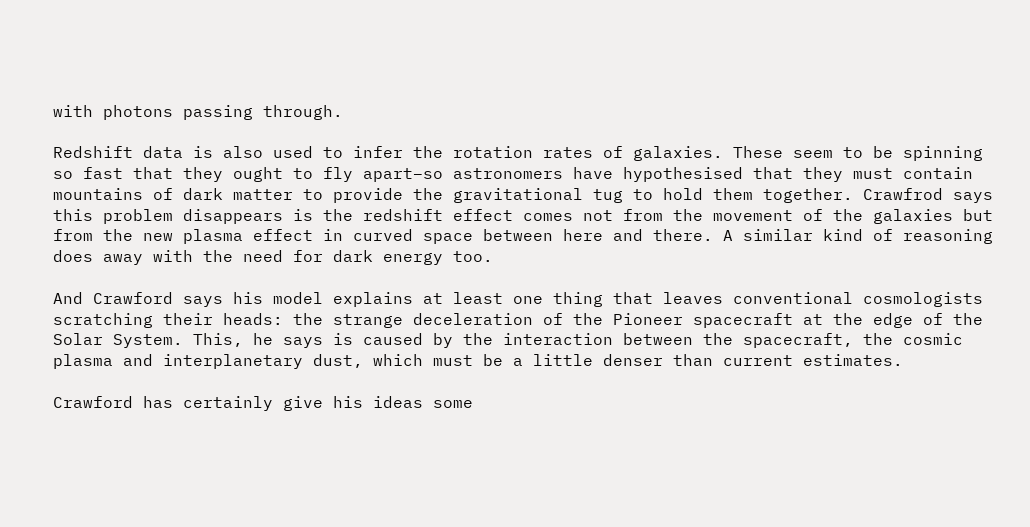with photons passing through.

Redshift data is also used to infer the rotation rates of galaxies. These seem to be spinning so fast that they ought to fly apart–so astronomers have hypothesised that they must contain mountains of dark matter to provide the gravitational tug to hold them together. Crawfrod says this problem disappears is the redshift effect comes not from the movement of the galaxies but from the new plasma effect in curved space between here and there. A similar kind of reasoning does away with the need for dark energy too.

And Crawford says his model explains at least one thing that leaves conventional cosmologists scratching their heads: the strange deceleration of the Pioneer spacecraft at the edge of the Solar System. This, he says is caused by the interaction between the spacecraft, the cosmic plasma and interplanetary dust, which must be a little denser than current estimates.

Crawford has certainly give his ideas some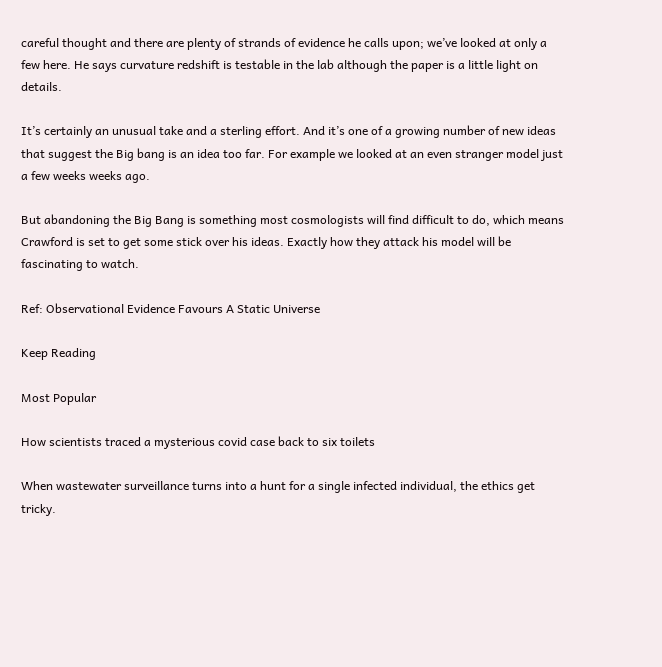careful thought and there are plenty of strands of evidence he calls upon; we’ve looked at only a few here. He says curvature redshift is testable in the lab although the paper is a little light on details.

It’s certainly an unusual take and a sterling effort. And it’s one of a growing number of new ideas that suggest the Big bang is an idea too far. For example we looked at an even stranger model just a few weeks weeks ago.

But abandoning the Big Bang is something most cosmologists will find difficult to do, which means Crawford is set to get some stick over his ideas. Exactly how they attack his model will be fascinating to watch.

Ref: Observational Evidence Favours A Static Universe

Keep Reading

Most Popular

How scientists traced a mysterious covid case back to six toilets

When wastewater surveillance turns into a hunt for a single infected individual, the ethics get tricky.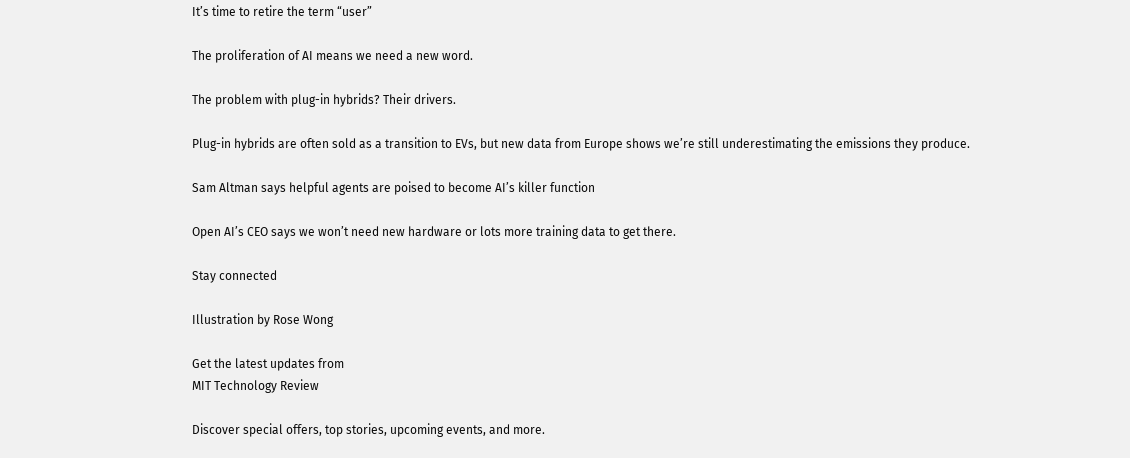It’s time to retire the term “user”

The proliferation of AI means we need a new word.

The problem with plug-in hybrids? Their drivers.

Plug-in hybrids are often sold as a transition to EVs, but new data from Europe shows we’re still underestimating the emissions they produce.

Sam Altman says helpful agents are poised to become AI’s killer function

Open AI’s CEO says we won’t need new hardware or lots more training data to get there.

Stay connected

Illustration by Rose Wong

Get the latest updates from
MIT Technology Review

Discover special offers, top stories, upcoming events, and more.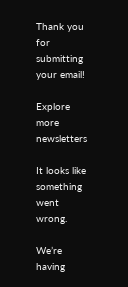Thank you for submitting your email!

Explore more newsletters

It looks like something went wrong.

We’re having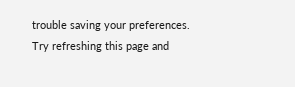trouble saving your preferences. Try refreshing this page and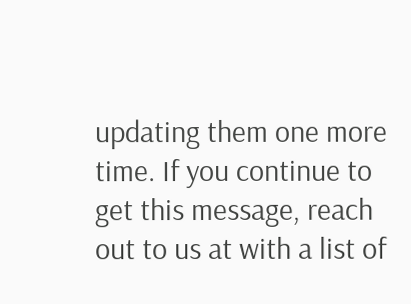updating them one more time. If you continue to get this message, reach out to us at with a list of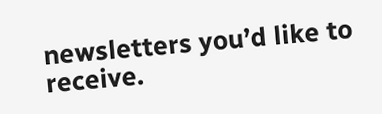newsletters you’d like to receive.